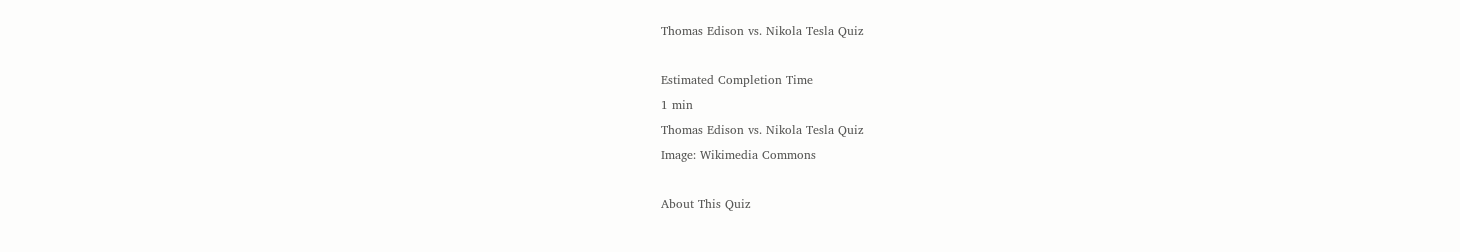Thomas Edison vs. Nikola Tesla Quiz

Estimated Completion Time
1 min
Thomas Edison vs. Nikola Tesla Quiz
Image: Wikimedia Commons

About This Quiz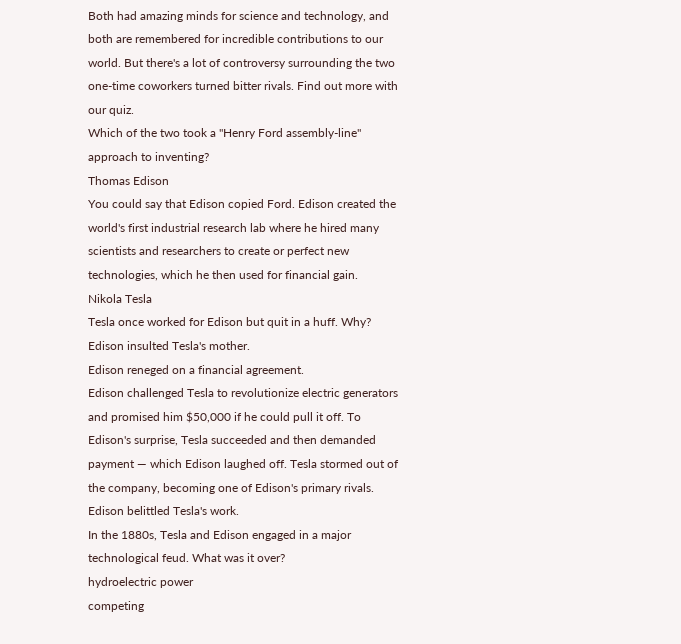Both had amazing minds for science and technology, and both are remembered for incredible contributions to our world. But there's a lot of controversy surrounding the two one-time coworkers turned bitter rivals. Find out more with our quiz.
Which of the two took a "Henry Ford assembly-line" approach to inventing?
Thomas Edison
You could say that Edison copied Ford. Edison created the world's first industrial research lab where he hired many scientists and researchers to create or perfect new technologies, which he then used for financial gain.
Nikola Tesla
Tesla once worked for Edison but quit in a huff. Why?
Edison insulted Tesla's mother.
Edison reneged on a financial agreement.
Edison challenged Tesla to revolutionize electric generators and promised him $50,000 if he could pull it off. To Edison's surprise, Tesla succeeded and then demanded payment — which Edison laughed off. Tesla stormed out of the company, becoming one of Edison's primary rivals.
Edison belittled Tesla's work.
In the 1880s, Tesla and Edison engaged in a major technological feud. What was it over?
hydroelectric power
competing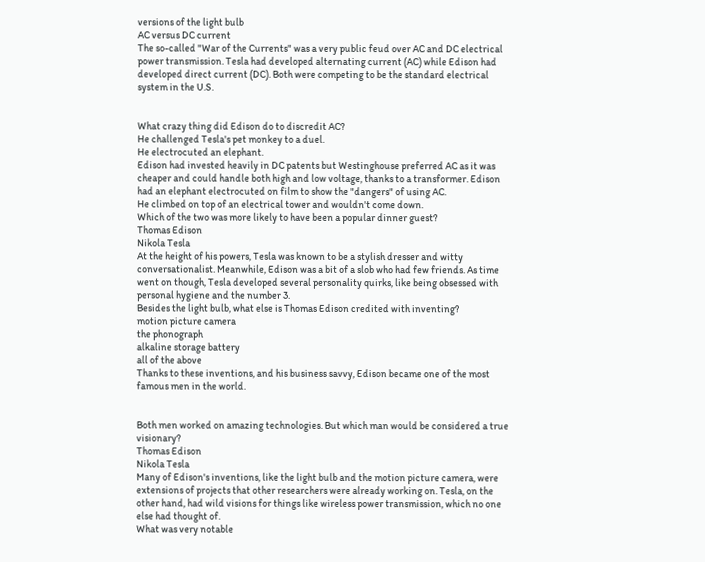versions of the light bulb
AC versus DC current
The so-called "War of the Currents" was a very public feud over AC and DC electrical power transmission. Tesla had developed alternating current (AC) while Edison had developed direct current (DC). Both were competing to be the standard electrical system in the U.S.


What crazy thing did Edison do to discredit AC?
He challenged Tesla's pet monkey to a duel.
He electrocuted an elephant.
Edison had invested heavily in DC patents but Westinghouse preferred AC as it was cheaper and could handle both high and low voltage, thanks to a transformer. Edison had an elephant electrocuted on film to show the "dangers" of using AC.
He climbed on top of an electrical tower and wouldn't come down.
Which of the two was more likely to have been a popular dinner guest?
Thomas Edison
Nikola Tesla
At the height of his powers, Tesla was known to be a stylish dresser and witty conversationalist. Meanwhile, Edison was a bit of a slob who had few friends. As time went on though, Tesla developed several personality quirks, like being obsessed with personal hygiene and the number 3.
Besides the light bulb, what else is Thomas Edison credited with inventing?
motion picture camera
the phonograph
alkaline storage battery
all of the above
Thanks to these inventions, and his business savvy, Edison became one of the most famous men in the world.


Both men worked on amazing technologies. But which man would be considered a true visionary?
Thomas Edison
Nikola Tesla
Many of Edison's inventions, like the light bulb and the motion picture camera, were extensions of projects that other researchers were already working on. Tesla, on the other hand, had wild visions for things like wireless power transmission, which no one else had thought of.
What was very notable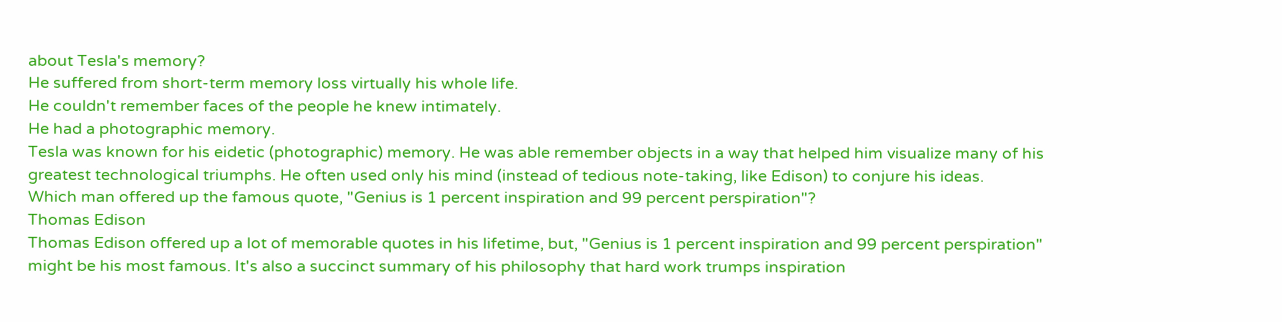about Tesla's memory?
He suffered from short-term memory loss virtually his whole life.
He couldn't remember faces of the people he knew intimately.
He had a photographic memory.
Tesla was known for his eidetic (photographic) memory. He was able remember objects in a way that helped him visualize many of his greatest technological triumphs. He often used only his mind (instead of tedious note-taking, like Edison) to conjure his ideas.
Which man offered up the famous quote, "Genius is 1 percent inspiration and 99 percent perspiration"?
Thomas Edison
Thomas Edison offered up a lot of memorable quotes in his lifetime, but, "Genius is 1 percent inspiration and 99 percent perspiration" might be his most famous. It's also a succinct summary of his philosophy that hard work trumps inspiration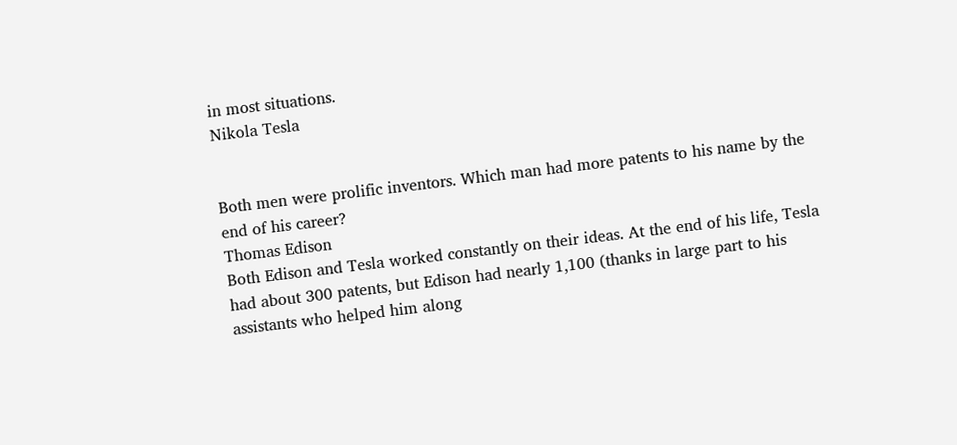in most situations.
Nikola Tesla


Both men were prolific inventors. Which man had more patents to his name by the end of his career?
Thomas Edison
Both Edison and Tesla worked constantly on their ideas. At the end of his life, Tesla had about 300 patents, but Edison had nearly 1,100 (thanks in large part to his assistants who helped him along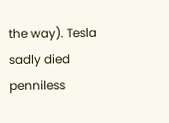the way). Tesla sadly died penniless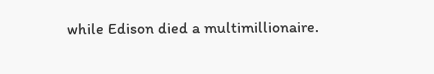while Edison died a multimillionaire.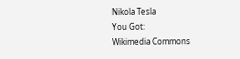Nikola Tesla
You Got:
Wikimedia Commons